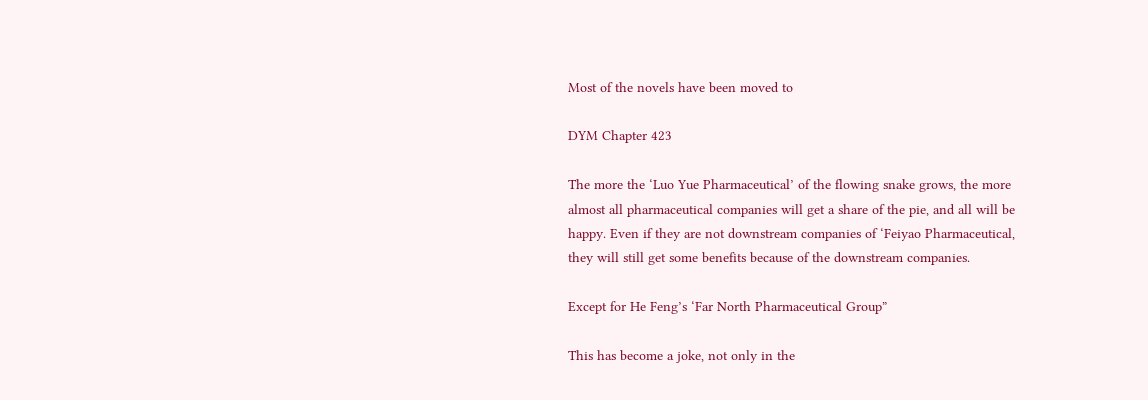Most of the novels have been moved to

DYM Chapter 423

The more the ‘Luo Yue Pharmaceutical’ of the flowing snake grows, the more almost all pharmaceutical companies will get a share of the pie, and all will be happy. Even if they are not downstream companies of ‘Feiyao Pharmaceutical, they will still get some benefits because of the downstream companies.

Except for He Feng’s ‘Far North Pharmaceutical Group”

This has become a joke, not only in the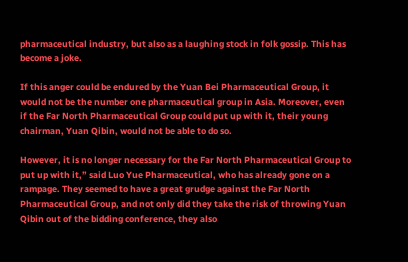pharmaceutical industry, but also as a laughing stock in folk gossip. This has become a joke.

If this anger could be endured by the Yuan Bei Pharmaceutical Group, it would not be the number one pharmaceutical group in Asia. Moreover, even if the Far North Pharmaceutical Group could put up with it, their young chairman, Yuan Qibin, would not be able to do so.

However, it is no longer necessary for the Far North Pharmaceutical Group to put up with it,” said Luo Yue Pharmaceutical, who has already gone on a rampage. They seemed to have a great grudge against the Far North Pharmaceutical Group, and not only did they take the risk of throwing Yuan Qibin out of the bidding conference, they also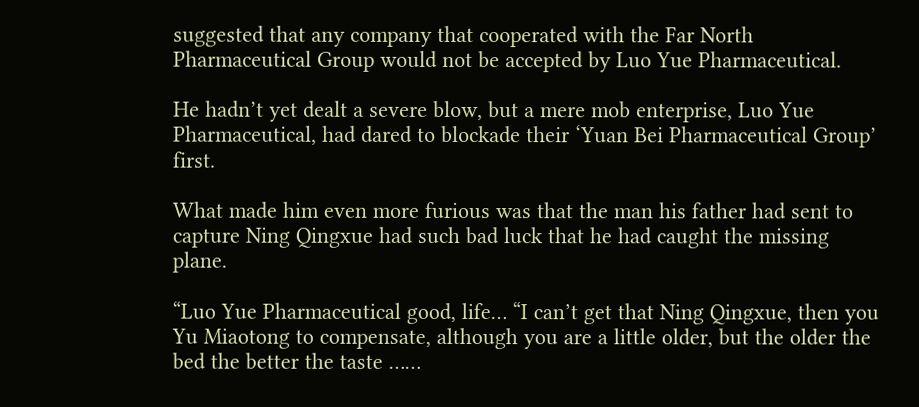suggested that any company that cooperated with the Far North Pharmaceutical Group would not be accepted by Luo Yue Pharmaceutical.

He hadn’t yet dealt a severe blow, but a mere mob enterprise, Luo Yue Pharmaceutical, had dared to blockade their ‘Yuan Bei Pharmaceutical Group’ first.

What made him even more furious was that the man his father had sent to capture Ning Qingxue had such bad luck that he had caught the missing plane.

“Luo Yue Pharmaceutical good, life… “I can’t get that Ning Qingxue, then you Yu Miaotong to compensate, although you are a little older, but the older the bed the better the taste ……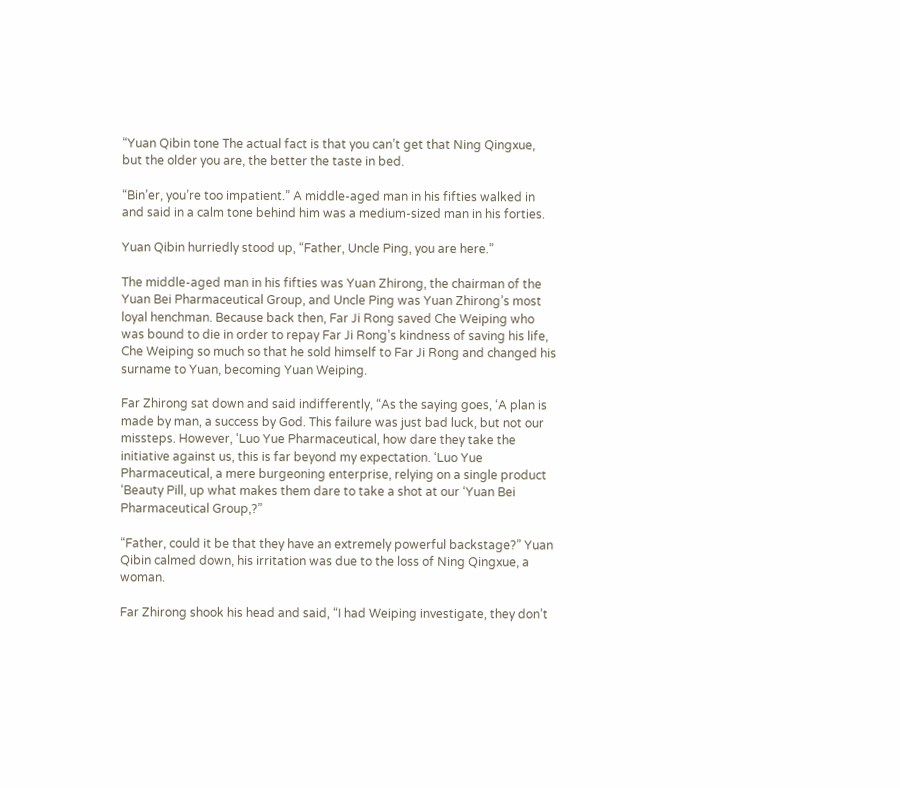“Yuan Qibin tone The actual fact is that you can’t get that Ning Qingxue, but the older you are, the better the taste in bed.

“Bin’er, you’re too impatient.” A middle-aged man in his fifties walked in and said in a calm tone behind him was a medium-sized man in his forties.

Yuan Qibin hurriedly stood up, “Father, Uncle Ping, you are here.”

The middle-aged man in his fifties was Yuan Zhirong, the chairman of the Yuan Bei Pharmaceutical Group, and Uncle Ping was Yuan Zhirong’s most loyal henchman. Because back then, Far Ji Rong saved Che Weiping who was bound to die in order to repay Far Ji Rong’s kindness of saving his life, Che Weiping so much so that he sold himself to Far Ji Rong and changed his surname to Yuan, becoming Yuan Weiping.

Far Zhirong sat down and said indifferently, “As the saying goes, ‘A plan is made by man, a success by God. This failure was just bad luck, but not our missteps. However, ‘Luo Yue Pharmaceutical, how dare they take the initiative against us, this is far beyond my expectation. ‘Luo Yue Pharmaceutical, a mere burgeoning enterprise, relying on a single product ‘Beauty Pill, up what makes them dare to take a shot at our ‘Yuan Bei Pharmaceutical Group,?”

“Father, could it be that they have an extremely powerful backstage?” Yuan Qibin calmed down, his irritation was due to the loss of Ning Qingxue, a woman.

Far Zhirong shook his head and said, “I had Weiping investigate, they don’t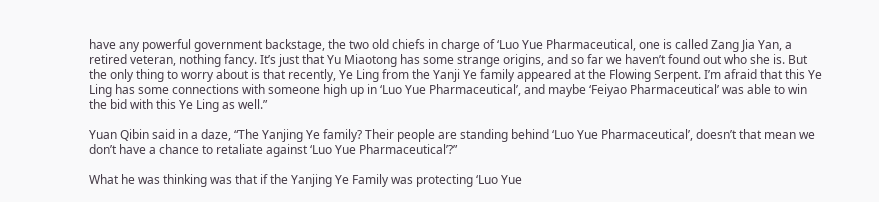have any powerful government backstage, the two old chiefs in charge of ‘Luo Yue Pharmaceutical, one is called Zang Jia Yan, a retired veteran, nothing fancy. It’s just that Yu Miaotong has some strange origins, and so far we haven’t found out who she is. But the only thing to worry about is that recently, Ye Ling from the Yanji Ye family appeared at the Flowing Serpent. I’m afraid that this Ye Ling has some connections with someone high up in ‘Luo Yue Pharmaceutical’, and maybe ‘Feiyao Pharmaceutical’ was able to win the bid with this Ye Ling as well.”

Yuan Qibin said in a daze, “The Yanjing Ye family? Their people are standing behind ‘Luo Yue Pharmaceutical’, doesn’t that mean we don’t have a chance to retaliate against ‘Luo Yue Pharmaceutical’?”

What he was thinking was that if the Yanjing Ye Family was protecting ‘Luo Yue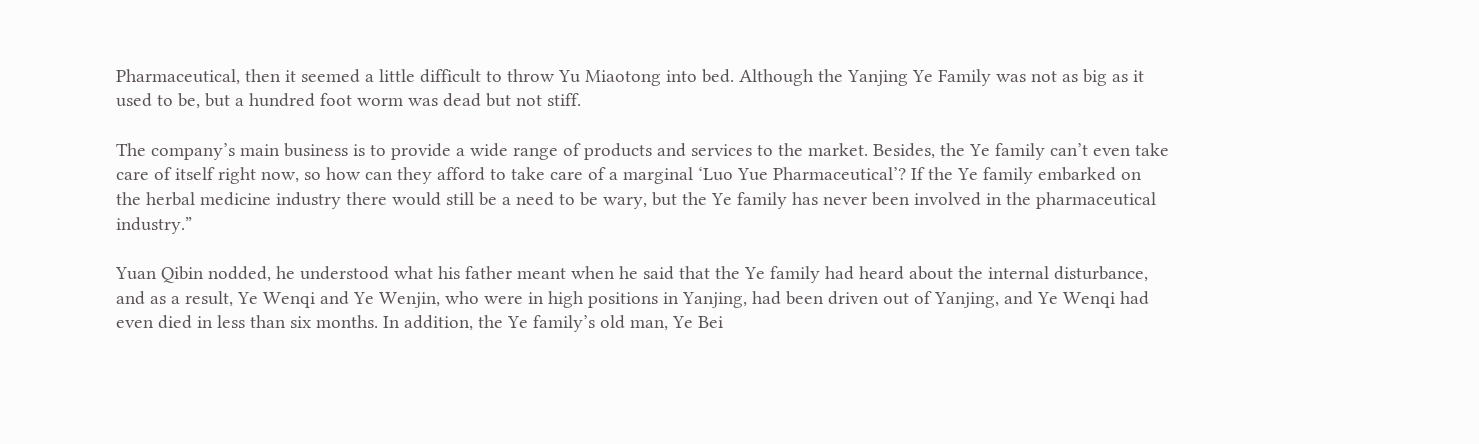Pharmaceutical, then it seemed a little difficult to throw Yu Miaotong into bed. Although the Yanjing Ye Family was not as big as it used to be, but a hundred foot worm was dead but not stiff.

The company’s main business is to provide a wide range of products and services to the market. Besides, the Ye family can’t even take care of itself right now, so how can they afford to take care of a marginal ‘Luo Yue Pharmaceutical’? If the Ye family embarked on the herbal medicine industry there would still be a need to be wary, but the Ye family has never been involved in the pharmaceutical industry.”

Yuan Qibin nodded, he understood what his father meant when he said that the Ye family had heard about the internal disturbance, and as a result, Ye Wenqi and Ye Wenjin, who were in high positions in Yanjing, had been driven out of Yanjing, and Ye Wenqi had even died in less than six months. In addition, the Ye family’s old man, Ye Bei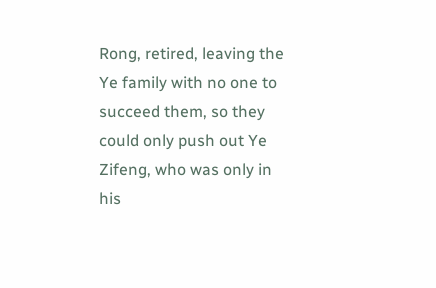Rong, retired, leaving the Ye family with no one to succeed them, so they could only push out Ye Zifeng, who was only in his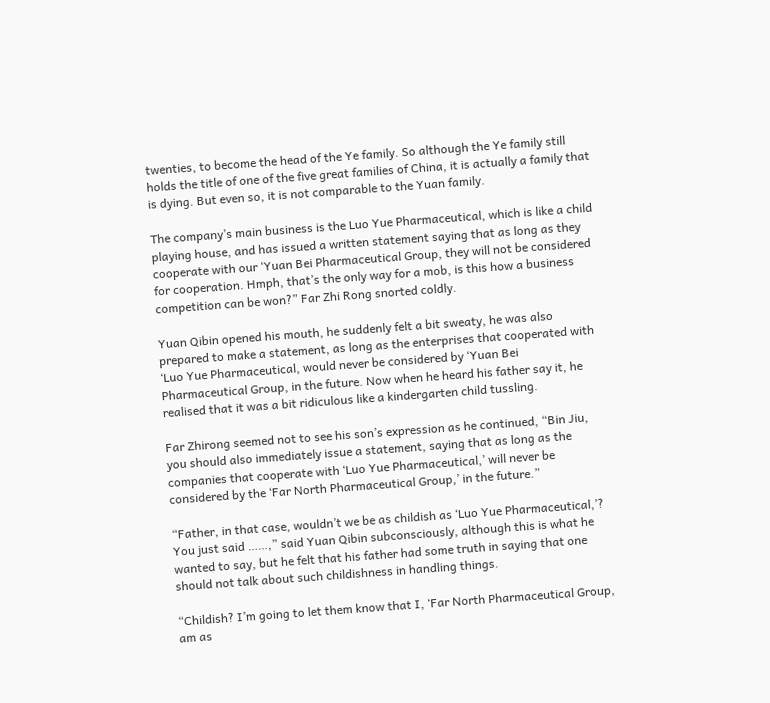twenties, to become the head of the Ye family. So although the Ye family still holds the title of one of the five great families of China, it is actually a family that is dying. But even so, it is not comparable to the Yuan family.

The company’s main business is the Luo Yue Pharmaceutical, which is like a child playing house, and has issued a written statement saying that as long as they cooperate with our ‘Yuan Bei Pharmaceutical Group, they will not be considered for cooperation. Hmph, that’s the only way for a mob, is this how a business competition can be won?” Far Zhi Rong snorted coldly.

Yuan Qibin opened his mouth, he suddenly felt a bit sweaty, he was also prepared to make a statement, as long as the enterprises that cooperated with ‘Luo Yue Pharmaceutical, would never be considered by ‘Yuan Bei Pharmaceutical Group, in the future. Now when he heard his father say it, he realised that it was a bit ridiculous like a kindergarten child tussling.

Far Zhirong seemed not to see his son’s expression as he continued, “Bin Jiu, you should also immediately issue a statement, saying that as long as the companies that cooperate with ‘Luo Yue Pharmaceutical,’ will never be considered by the ‘Far North Pharmaceutical Group,’ in the future.”

“Father, in that case, wouldn’t we be as childish as ‘Luo Yue Pharmaceutical,’? You just said ……,” said Yuan Qibin subconsciously, although this is what he wanted to say, but he felt that his father had some truth in saying that one should not talk about such childishness in handling things.

“Childish? I’m going to let them know that I, ‘Far North Pharmaceutical Group, am as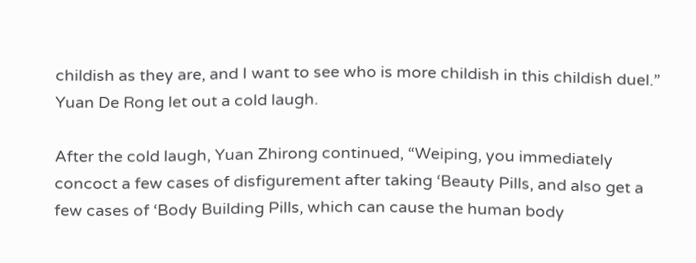childish as they are, and I want to see who is more childish in this childish duel.” Yuan De Rong let out a cold laugh.

After the cold laugh, Yuan Zhirong continued, “Weiping, you immediately concoct a few cases of disfigurement after taking ‘Beauty Pills, and also get a few cases of ‘Body Building Pills, which can cause the human body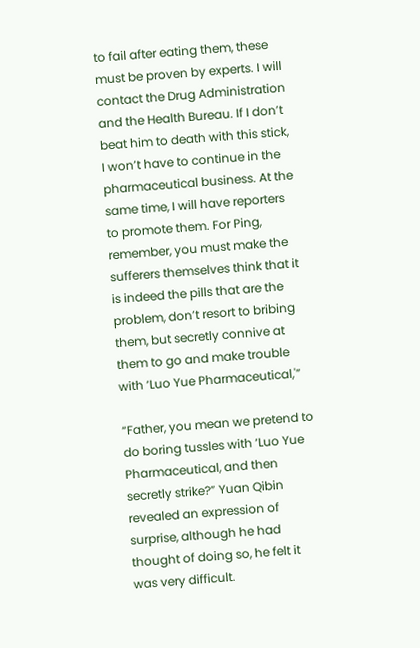to fail after eating them, these must be proven by experts. I will contact the Drug Administration and the Health Bureau. If I don’t beat him to death with this stick, I won’t have to continue in the pharmaceutical business. At the same time, I will have reporters to promote them. For Ping, remember, you must make the sufferers themselves think that it is indeed the pills that are the problem, don’t resort to bribing them, but secretly connive at them to go and make trouble with ‘Luo Yue Pharmaceutical,'”

“Father, you mean we pretend to do boring tussles with ‘Luo Yue Pharmaceutical, and then secretly strike?” Yuan Qibin revealed an expression of surprise, although he had thought of doing so, he felt it was very difficult.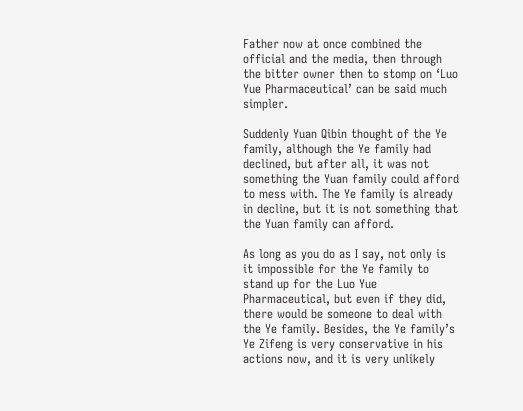Father now at once combined the official and the media, then through the bitter owner then to stomp on ‘Luo Yue Pharmaceutical’ can be said much simpler.

Suddenly Yuan Qibin thought of the Ye family, although the Ye family had declined, but after all, it was not something the Yuan family could afford to mess with. The Ye family is already in decline, but it is not something that the Yuan family can afford.

As long as you do as I say, not only is it impossible for the Ye family to stand up for the Luo Yue Pharmaceutical, but even if they did, there would be someone to deal with the Ye family. Besides, the Ye family’s Ye Zifeng is very conservative in his actions now, and it is very unlikely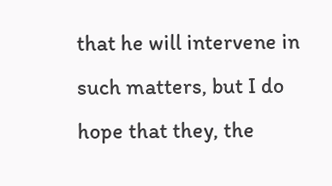that he will intervene in such matters, but I do hope that they, the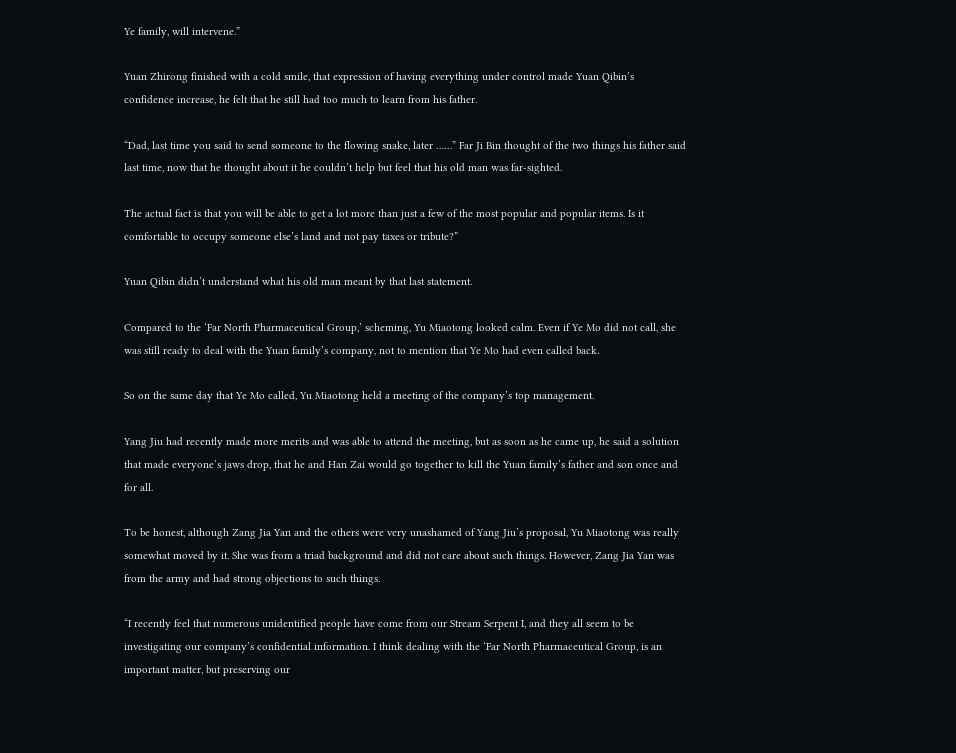Ye family, will intervene.”

Yuan Zhirong finished with a cold smile, that expression of having everything under control made Yuan Qibin’s confidence increase, he felt that he still had too much to learn from his father.

“Dad, last time you said to send someone to the flowing snake, later ……” Far Ji Bin thought of the two things his father said last time, now that he thought about it he couldn’t help but feel that his old man was far-sighted.

The actual fact is that you will be able to get a lot more than just a few of the most popular and popular items. Is it comfortable to occupy someone else’s land and not pay taxes or tribute?”

Yuan Qibin didn’t understand what his old man meant by that last statement.

Compared to the ‘Far North Pharmaceutical Group,’ scheming, Yu Miaotong looked calm. Even if Ye Mo did not call, she was still ready to deal with the Yuan family’s company, not to mention that Ye Mo had even called back.

So on the same day that Ye Mo called, Yu Miaotong held a meeting of the company’s top management.

Yang Jiu had recently made more merits and was able to attend the meeting, but as soon as he came up, he said a solution that made everyone’s jaws drop, that he and Han Zai would go together to kill the Yuan family’s father and son once and for all.

To be honest, although Zang Jia Yan and the others were very unashamed of Yang Jiu’s proposal, Yu Miaotong was really somewhat moved by it. She was from a triad background and did not care about such things. However, Zang Jia Yan was from the army and had strong objections to such things.

“I recently feel that numerous unidentified people have come from our Stream Serpent I, and they all seem to be investigating our company’s confidential information. I think dealing with the ‘Far North Pharmaceutical Group, is an important matter, but preserving our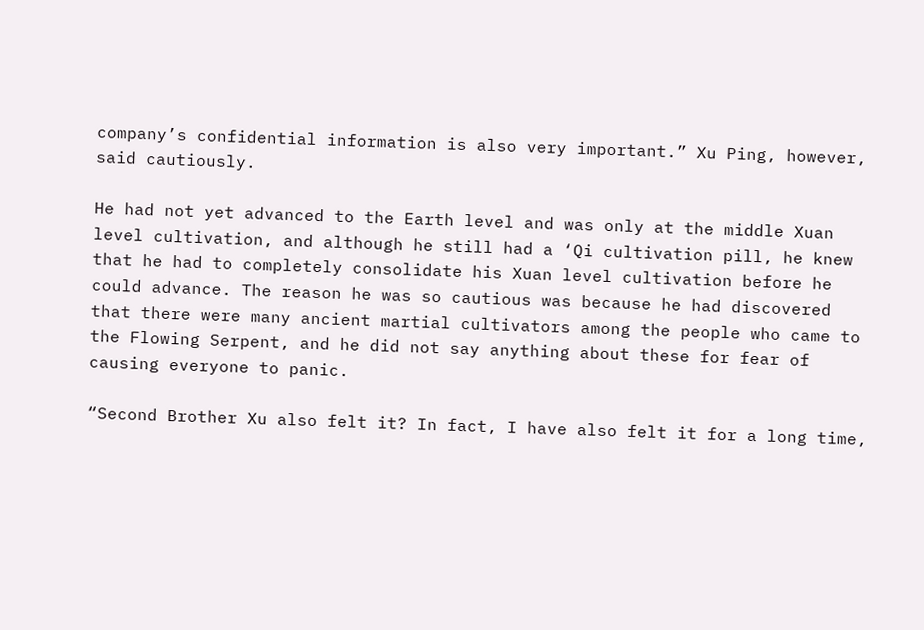company’s confidential information is also very important.” Xu Ping, however, said cautiously.

He had not yet advanced to the Earth level and was only at the middle Xuan level cultivation, and although he still had a ‘Qi cultivation pill, he knew that he had to completely consolidate his Xuan level cultivation before he could advance. The reason he was so cautious was because he had discovered that there were many ancient martial cultivators among the people who came to the Flowing Serpent, and he did not say anything about these for fear of causing everyone to panic.

“Second Brother Xu also felt it? In fact, I have also felt it for a long time,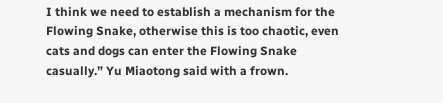I think we need to establish a mechanism for the Flowing Snake, otherwise this is too chaotic, even cats and dogs can enter the Flowing Snake casually.” Yu Miaotong said with a frown.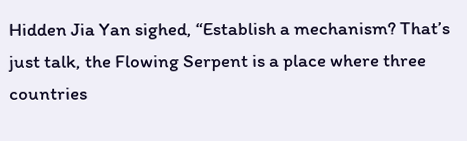Hidden Jia Yan sighed, “Establish a mechanism? That’s just talk, the Flowing Serpent is a place where three countries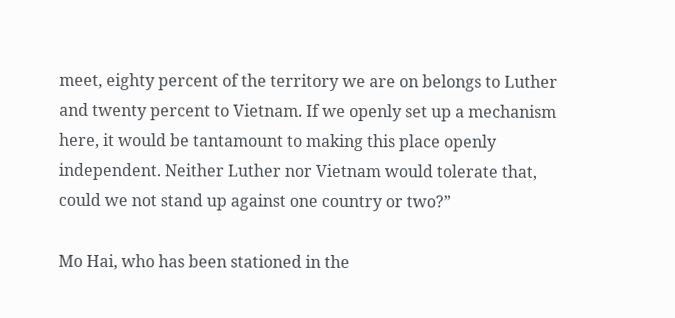meet, eighty percent of the territory we are on belongs to Luther and twenty percent to Vietnam. If we openly set up a mechanism here, it would be tantamount to making this place openly independent. Neither Luther nor Vietnam would tolerate that, could we not stand up against one country or two?”

Mo Hai, who has been stationed in the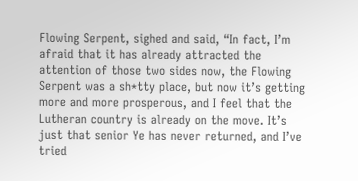Flowing Serpent, sighed and said, “In fact, I’m afraid that it has already attracted the attention of those two sides now, the Flowing Serpent was a sh*tty place, but now it’s getting more and more prosperous, and I feel that the Lutheran country is already on the move. It’s just that senior Ye has never returned, and I’ve tried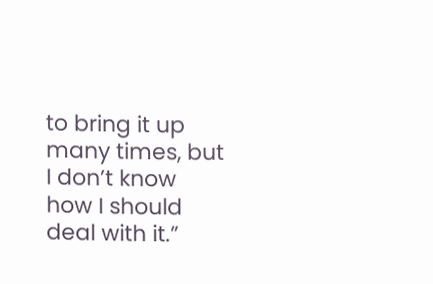to bring it up many times, but I don’t know how I should deal with it.”